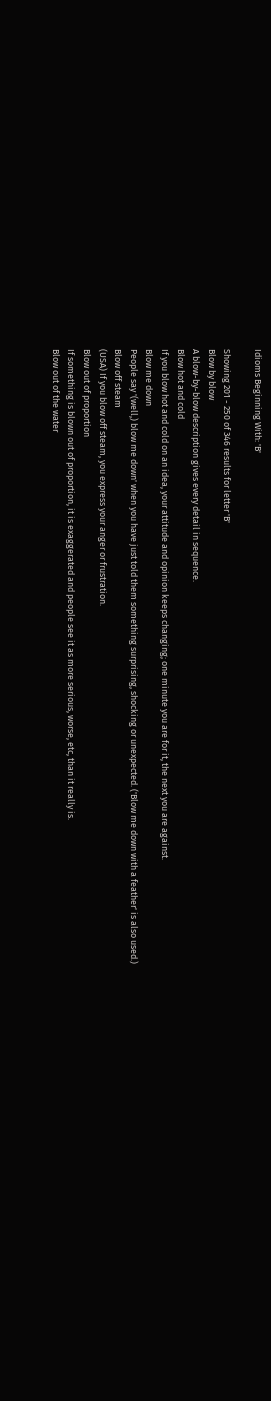Idioms Beginning With: 'B'

Showing 201 - 250 of 346 results for letter 'B'
Blow by blow
A blow-by-blow description gives every detail in sequence.
Blow hot and cold
If you blow hot and cold on an idea, your attitude and opinion keeps changing; one minute you are for it, the next you are against.
Blow me down
People say '(well,) blow me down' when you have just told them something surprising, shocking or unexpected. ('Blow me down with a feather' is also used.)
Blow off steam
(USA) If you blow off steam, you express your anger or frustration.
Blow out of proportion
If something is blown out of proportion, it is exaggerated and people see it as more serious, worse, etc, than it really is.
Blow out of the water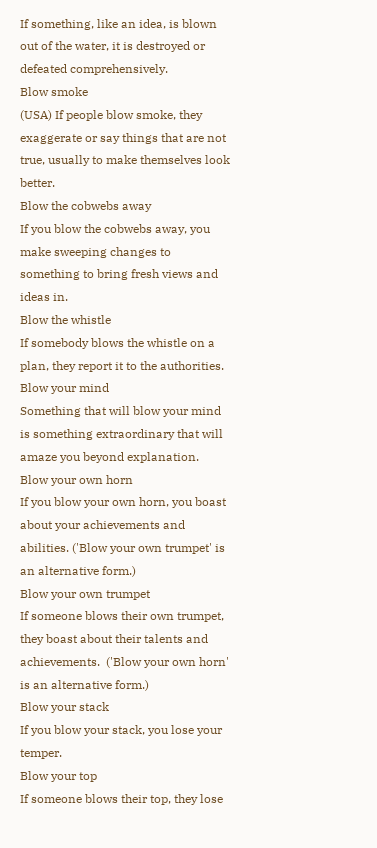If something, like an idea, is blown out of the water, it is destroyed or defeated comprehensively.
Blow smoke
(USA) If people blow smoke, they exaggerate or say things that are not true, usually to make themselves look better.
Blow the cobwebs away
If you blow the cobwebs away, you make sweeping changes to something to bring fresh views and ideas in.
Blow the whistle
If somebody blows the whistle on a plan, they report it to the authorities.
Blow your mind
Something that will blow your mind is something extraordinary that will amaze you beyond explanation.
Blow your own horn
If you blow your own horn, you boast about your achievements and abilities. ('Blow your own trumpet' is an alternative form.)
Blow your own trumpet
If someone blows their own trumpet, they boast about their talents and achievements.  ('Blow your own horn' is an alternative form.)
Blow your stack
If you blow your stack, you lose your temper.
Blow your top
If someone blows their top, they lose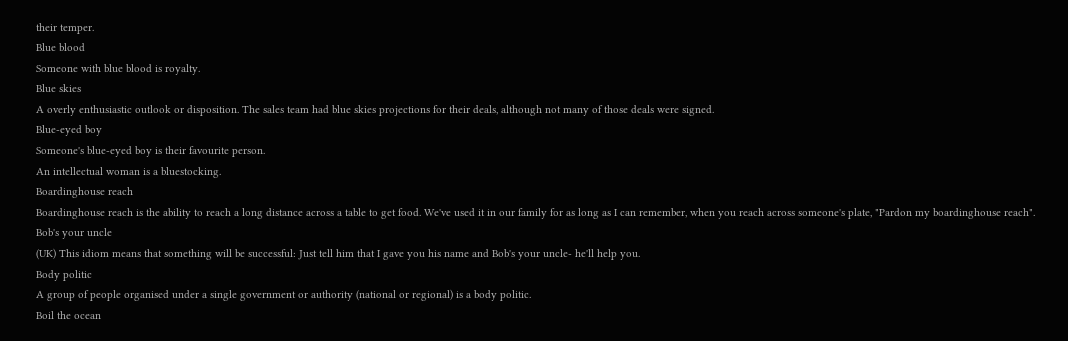their temper.
Blue blood
Someone with blue blood is royalty.
Blue skies
A overly enthusiastic outlook or disposition. The sales team had blue skies projections for their deals, although not many of those deals were signed.
Blue-eyed boy
Someone's blue-eyed boy is their favourite person.
An intellectual woman is a bluestocking.
Boardinghouse reach
Boardinghouse reach is the ability to reach a long distance across a table to get food. We've used it in our family for as long as I can remember, when you reach across someone's plate, "Pardon my boardinghouse reach".
Bob's your uncle
(UK) This idiom means that something will be successful: Just tell him that I gave you his name and Bob's your uncle- he'll help you.
Body politic
A group of people organised under a single government or authority (national or regional) is a body politic.
Boil the ocean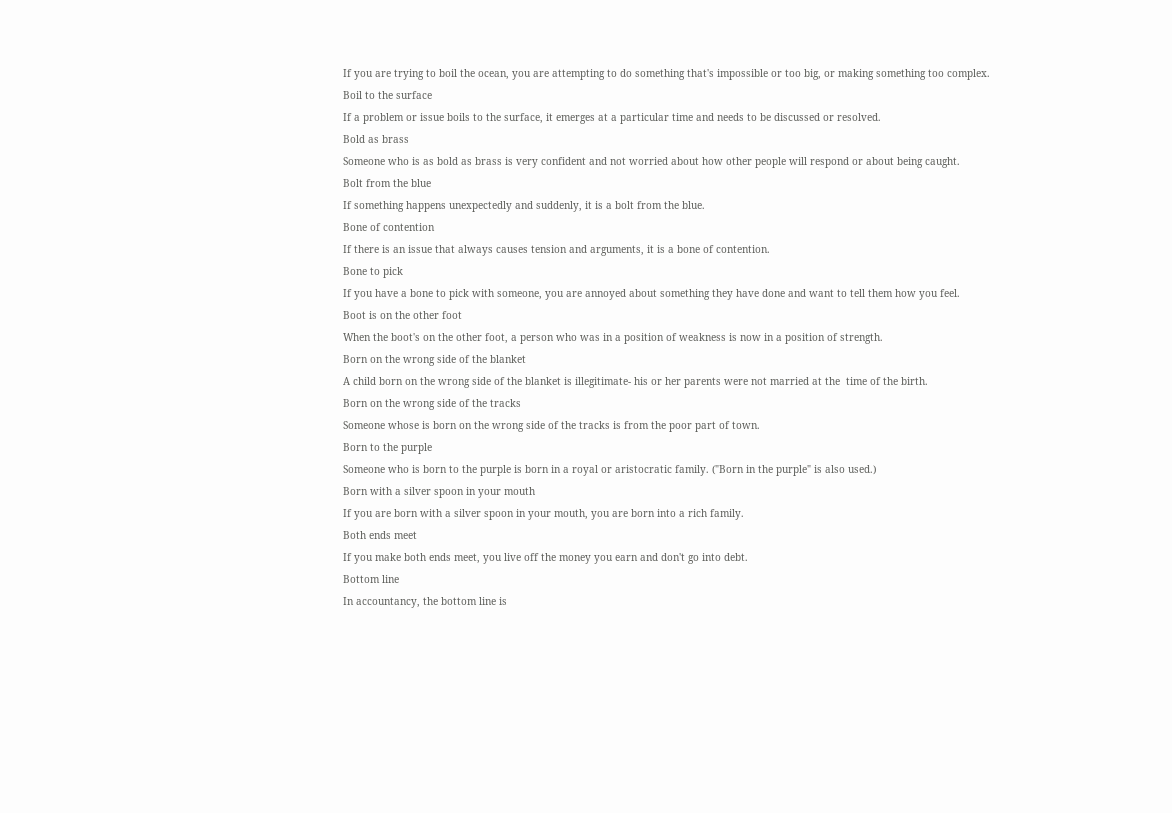If you are trying to boil the ocean, you are attempting to do something that's impossible or too big, or making something too complex.
Boil to the surface
If a problem or issue boils to the surface, it emerges at a particular time and needs to be discussed or resolved.
Bold as brass
Someone who is as bold as brass is very confident and not worried about how other people will respond or about being caught.
Bolt from the blue
If something happens unexpectedly and suddenly, it is a bolt from the blue.
Bone of contention
If there is an issue that always causes tension and arguments, it is a bone of contention.
Bone to pick
If you have a bone to pick with someone, you are annoyed about something they have done and want to tell them how you feel.
Boot is on the other foot
When the boot's on the other foot, a person who was in a position of weakness is now in a position of strength.
Born on the wrong side of the blanket
A child born on the wrong side of the blanket is illegitimate- his or her parents were not married at the  time of the birth.
Born on the wrong side of the tracks
Someone whose is born on the wrong side of the tracks is from the poor part of town.
Born to the purple
Someone who is born to the purple is born in a royal or aristocratic family. ("Born in the purple" is also used.)
Born with a silver spoon in your mouth
If you are born with a silver spoon in your mouth, you are born into a rich family.
Both ends meet
If you make both ends meet, you live off the money you earn and don't go into debt.
Bottom line
In accountancy, the bottom line is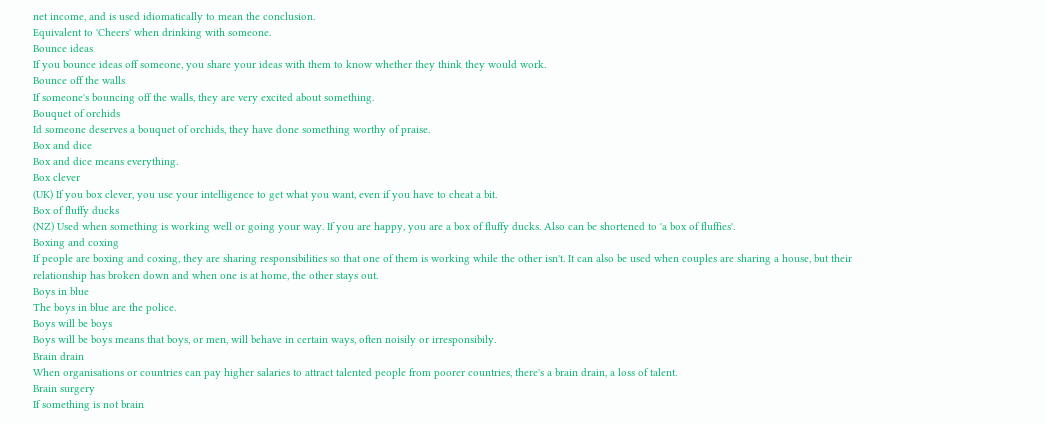net income, and is used idiomatically to mean the conclusion.
Equivalent to 'Cheers' when drinking with someone.
Bounce ideas
If you bounce ideas off someone, you share your ideas with them to know whether they think they would work.
Bounce off the walls
If someone's bouncing off the walls, they are very excited about something.
Bouquet of orchids
Id someone deserves a bouquet of orchids, they have done something worthy of praise.
Box and dice
Box and dice means everything.
Box clever
(UK) If you box clever, you use your intelligence to get what you want, even if you have to cheat a bit.
Box of fluffy ducks
(NZ) Used when something is working well or going your way. If you are happy, you are a box of fluffy ducks. Also can be shortened to 'a box of fluffies'.
Boxing and coxing
If people are boxing and coxing, they are sharing responsibilities so that one of them is working while the other isn't. It can also be used when couples are sharing a house, but their relationship has broken down and when one is at home, the other stays out.
Boys in blue
The boys in blue are the police.
Boys will be boys
Boys will be boys means that boys, or men, will behave in certain ways, often noisily or irresponsibily.
Brain drain
When organisations or countries can pay higher salaries to attract talented people from poorer countries, there's a brain drain, a loss of talent.
Brain surgery
If something is not brain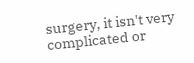surgery, it isn't very complicated or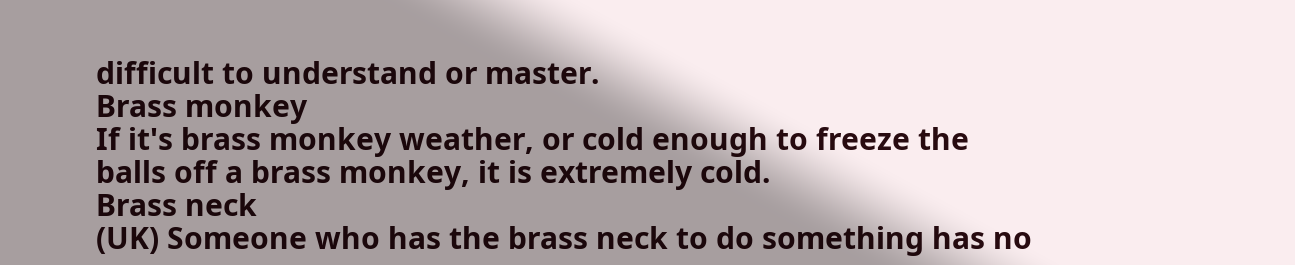difficult to understand or master.
Brass monkey
If it's brass monkey weather, or cold enough to freeze the balls off a brass monkey, it is extremely cold.
Brass neck
(UK) Someone who has the brass neck to do something has no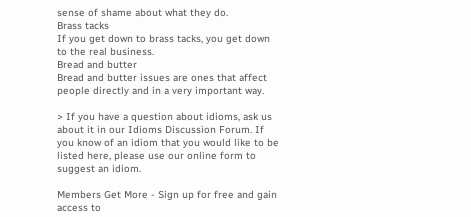sense of shame about what they do.
Brass tacks
If you get down to brass tacks, you get down to the real business.
Bread and butter
Bread and butter issues are ones that affect people directly and in a very important way.

> If you have a question about idioms, ask us about it in our Idioms Discussion Forum. If you know of an idiom that you would like to be listed here, please use our online form to suggest an idiom.

Members Get More - Sign up for free and gain access to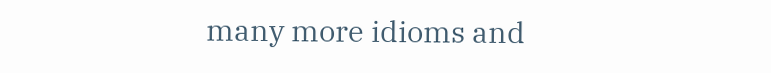many more idioms and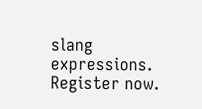slang expressions. Register now.